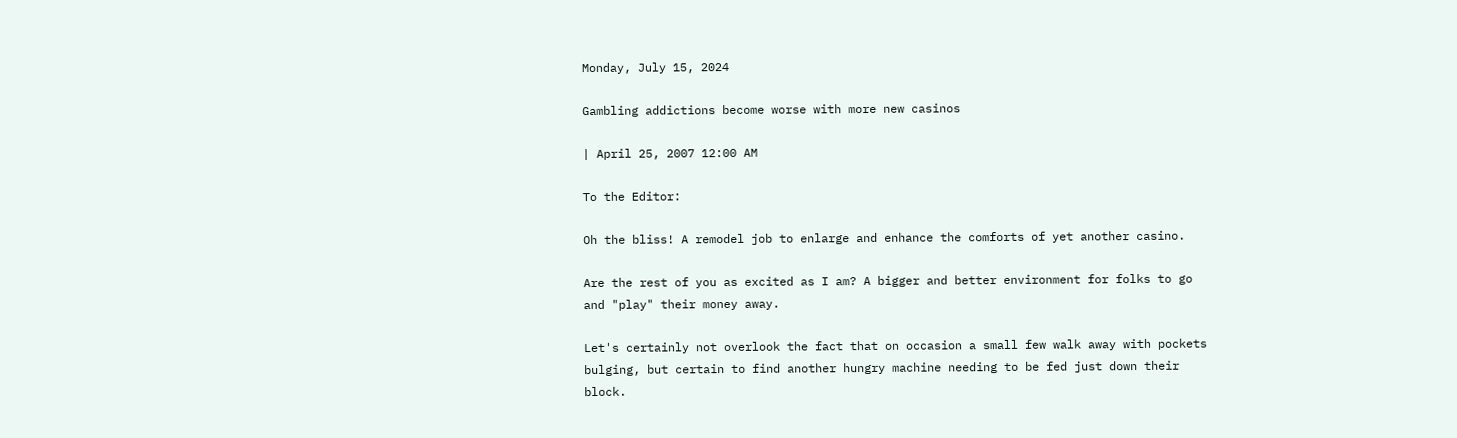Monday, July 15, 2024

Gambling addictions become worse with more new casinos

| April 25, 2007 12:00 AM

To the Editor:

Oh the bliss! A remodel job to enlarge and enhance the comforts of yet another casino.

Are the rest of you as excited as I am? A bigger and better environment for folks to go and "play" their money away.

Let's certainly not overlook the fact that on occasion a small few walk away with pockets bulging, but certain to find another hungry machine needing to be fed just down their block.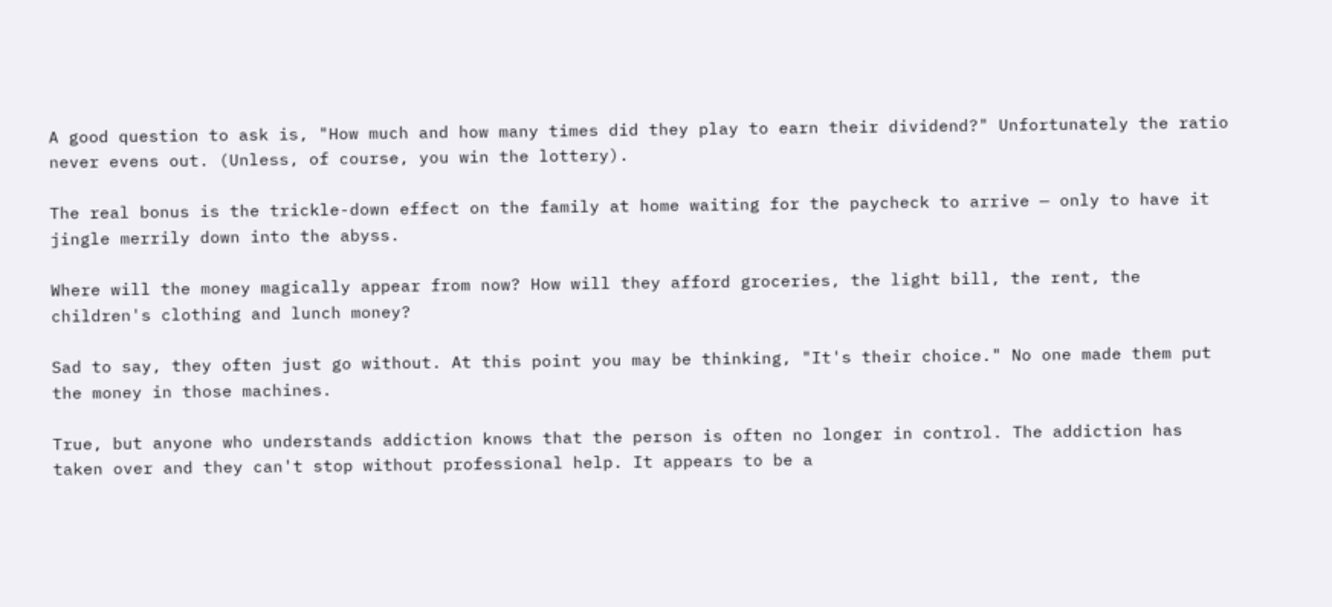A good question to ask is, "How much and how many times did they play to earn their dividend?" Unfortunately the ratio never evens out. (Unless, of course, you win the lottery).

The real bonus is the trickle-down effect on the family at home waiting for the paycheck to arrive — only to have it jingle merrily down into the abyss.

Where will the money magically appear from now? How will they afford groceries, the light bill, the rent, the children's clothing and lunch money?

Sad to say, they often just go without. At this point you may be thinking, "It's their choice." No one made them put the money in those machines.

True, but anyone who understands addiction knows that the person is often no longer in control. The addiction has taken over and they can't stop without professional help. It appears to be a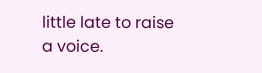little late to raise a voice.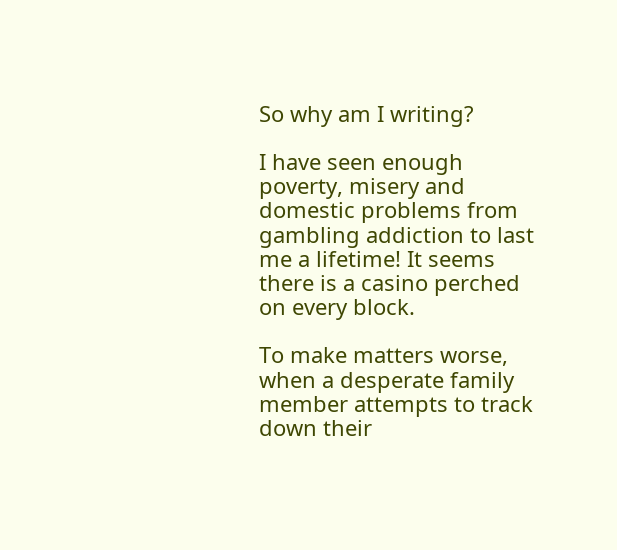So why am I writing?

I have seen enough poverty, misery and domestic problems from gambling addiction to last me a lifetime! It seems there is a casino perched on every block.

To make matters worse, when a desperate family member attempts to track down their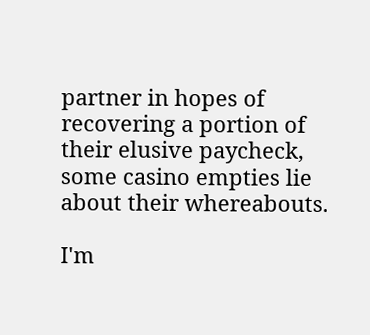partner in hopes of recovering a portion of their elusive paycheck, some casino empties lie about their whereabouts.

I'm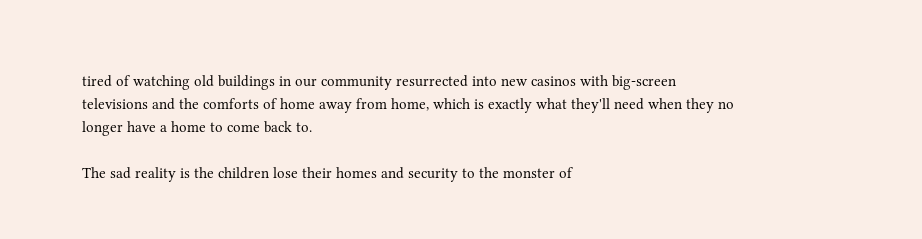tired of watching old buildings in our community resurrected into new casinos with big-screen televisions and the comforts of home away from home, which is exactly what they'll need when they no longer have a home to come back to.

The sad reality is the children lose their homes and security to the monster of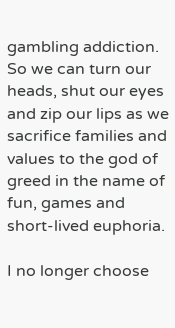gambling addiction. So we can turn our heads, shut our eyes and zip our lips as we sacrifice families and values to the god of greed in the name of fun, games and short-lived euphoria.

I no longer choose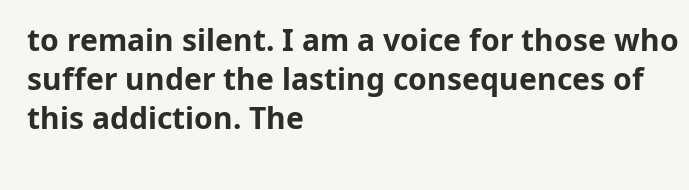to remain silent. I am a voice for those who suffer under the lasting consequences of this addiction. The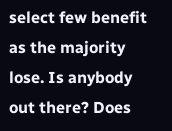select few benefit as the majority lose. Is anybody out there? Does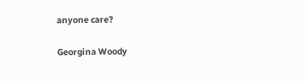anyone care?

Georgina Woody